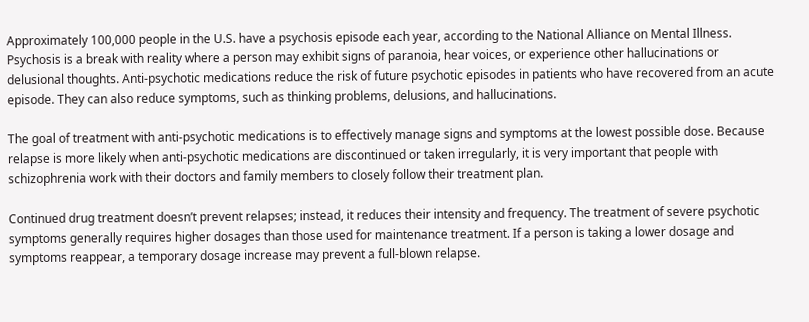Approximately 100,000 people in the U.S. have a psychosis episode each year, according to the National Alliance on Mental Illness. Psychosis is a break with reality where a person may exhibit signs of paranoia, hear voices, or experience other hallucinations or delusional thoughts. Anti-psychotic medications reduce the risk of future psychotic episodes in patients who have recovered from an acute episode. They can also reduce symptoms, such as thinking problems, delusions, and hallucinations.

The goal of treatment with anti-psychotic medications is to effectively manage signs and symptoms at the lowest possible dose. Because relapse is more likely when anti-psychotic medications are discontinued or taken irregularly, it is very important that people with schizophrenia work with their doctors and family members to closely follow their treatment plan.

Continued drug treatment doesn’t prevent relapses; instead, it reduces their intensity and frequency. The treatment of severe psychotic symptoms generally requires higher dosages than those used for maintenance treatment. If a person is taking a lower dosage and symptoms reappear, a temporary dosage increase may prevent a full-blown relapse.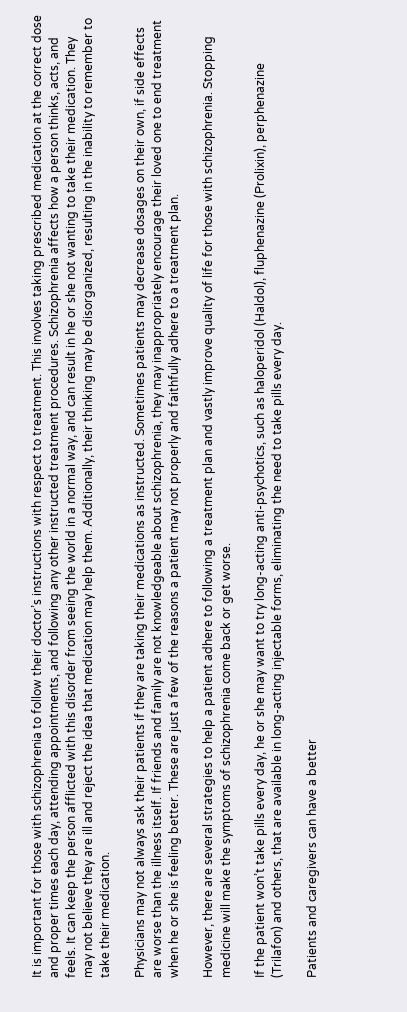It is important for those with schizophrenia to follow their doctor’s instructions with respect to treatment. This involves taking prescribed medication at the correct dose and proper times each day, attending appointments, and following any other instructed treatment procedures. Schizophrenia affects how a person thinks, acts, and feels. It can keep the person afflicted with this disorder from seeing the world in a normal way, and can result in he or she not wanting to take their medication. They may not believe they are ill and reject the idea that medication may help them. Additionally, their thinking may be disorganized, resulting in the inability to remember to take their medication.

Physicians may not always ask their patients if they are taking their medications as instructed. Sometimes patients may decrease dosages on their own, if side effects are worse than the illness itself. If friends and family are not knowledgeable about schizophrenia, they may inappropriately encourage their loved one to end treatment when he or she is feeling better. These are just a few of the reasons a patient may not properly and faithfully adhere to a treatment plan.

However, there are several strategies to help a patient adhere to following a treatment plan and vastly improve quality of life for those with schizophrenia. Stopping medicine will make the symptoms of schizophrenia come back or get worse.

If the patient won’t take pills every day, he or she may want to try long-acting anti-psychotics, such as haloperidol (Haldol), fluphenazine (Prolixin), perphenazine (Trilafon) and others, that are available in long-acting injectable forms, eliminating the need to take pills every day.

Patients and caregivers can have a better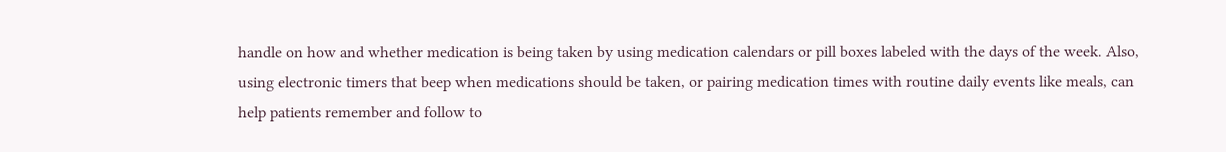handle on how and whether medication is being taken by using medication calendars or pill boxes labeled with the days of the week. Also, using electronic timers that beep when medications should be taken, or pairing medication times with routine daily events like meals, can help patients remember and follow to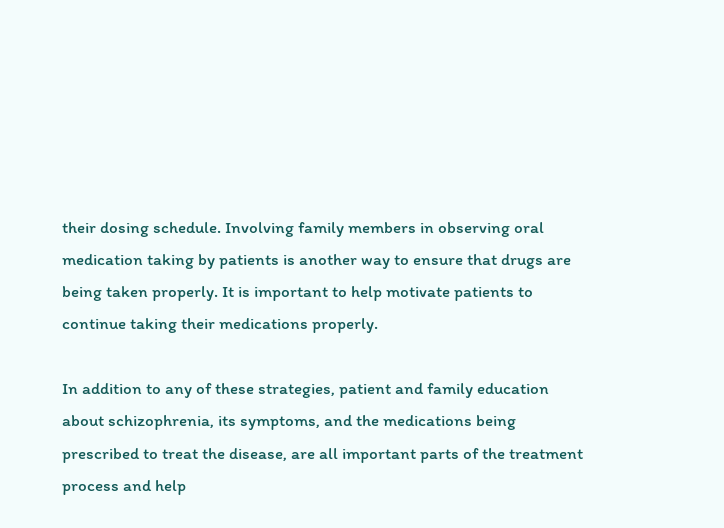their dosing schedule. Involving family members in observing oral medication taking by patients is another way to ensure that drugs are being taken properly. It is important to help motivate patients to continue taking their medications properly.

In addition to any of these strategies, patient and family education about schizophrenia, its symptoms, and the medications being prescribed to treat the disease, are all important parts of the treatment process and help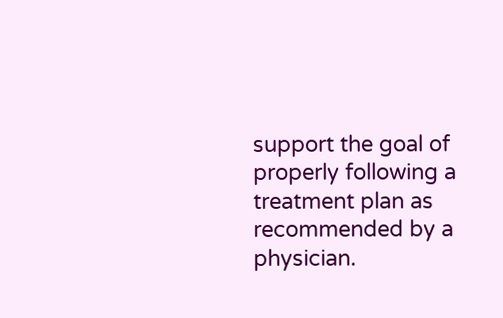support the goal of properly following a treatment plan as recommended by a physician.